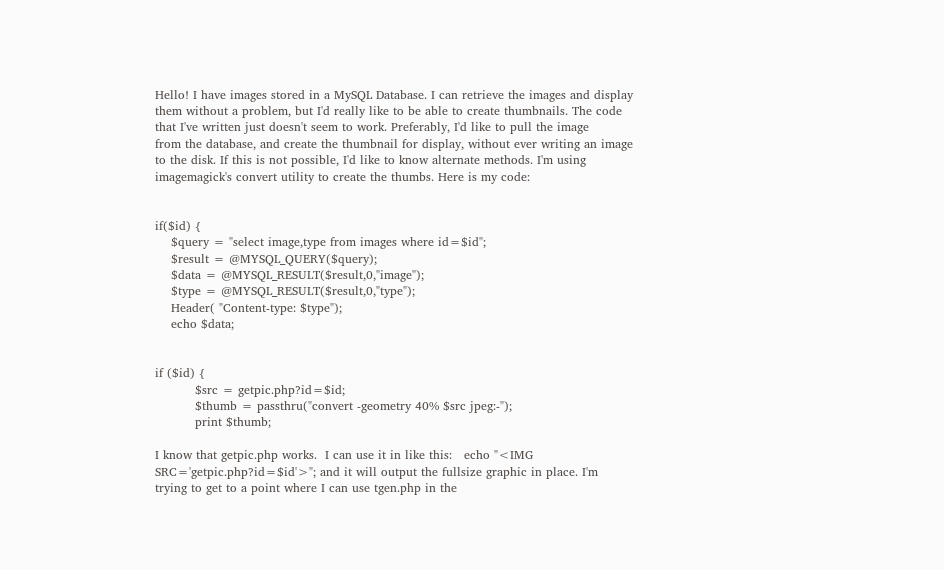Hello! I have images stored in a MySQL Database. I can retrieve the images and display
them without a problem, but I'd really like to be able to create thumbnails. The code
that I've written just doesn't seem to work. Preferably, I'd like to pull the image
from the database, and create the thumbnail for display, without ever writing an image
to the disk. If this is not possible, I'd like to know alternate methods. I'm using
imagemagick's convert utility to create the thumbs. Here is my code:


if($id) {
    $query = "select image,type from images where id=$id";
    $result = @MYSQL_QUERY($query);
    $data = @MYSQL_RESULT($result,0,"image");
    $type = @MYSQL_RESULT($result,0,"type");
    Header( "Content-type: $type");
    echo $data;


if ($id) {
          $src = getpic.php?id=$id;
          $thumb = passthru("convert -geometry 40% $src jpeg:-");
          print $thumb;

I know that getpic.php works.  I can use it in like this:   echo "<IMG
SRC='getpic.php?id=$id'>"; and it will output the fullsize graphic in place. I'm
trying to get to a point where I can use tgen.php in the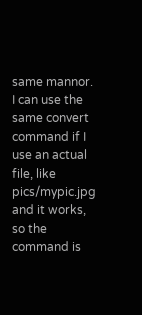same mannor. I can use the
same convert command if I use an actual file, like pics/mypic.jpg and it works, so the
command is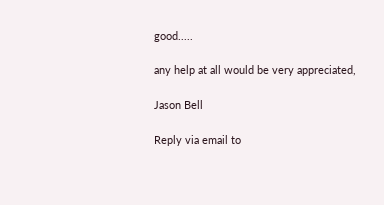good.....

any help at all would be very appreciated,

Jason Bell

Reply via email to